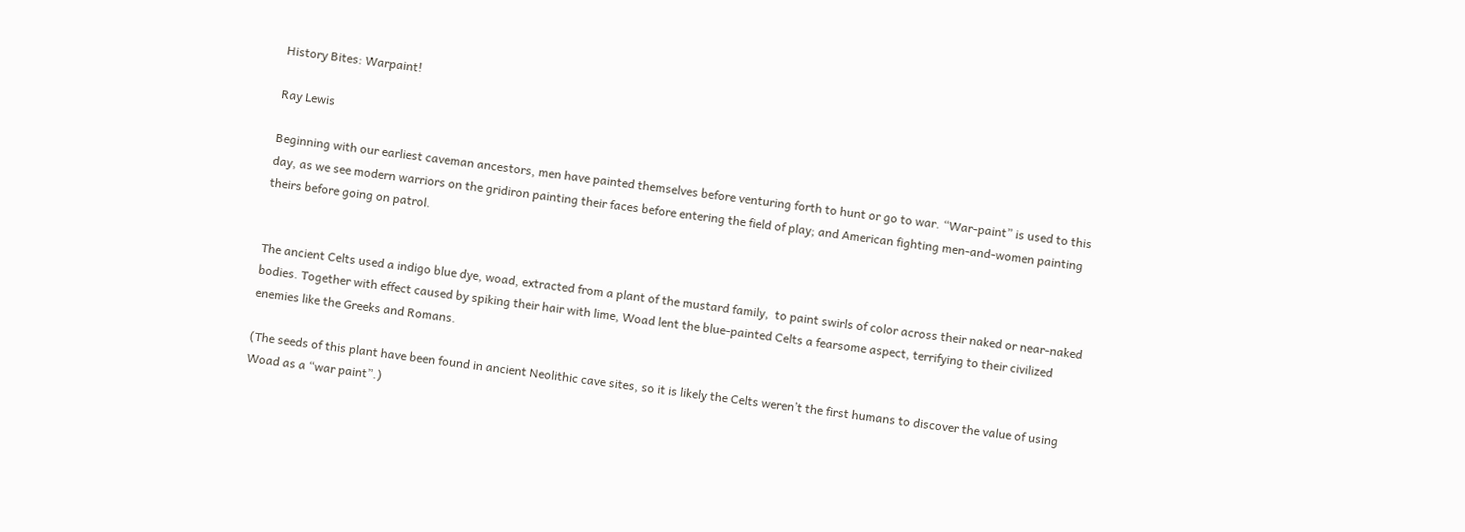History Bites: Warpaint!

Ray Lewis

Beginning with our earliest caveman ancestors, men have painted themselves before venturing forth to hunt or go to war. “War-paint” is used to this day, as we see modern warriors on the gridiron painting their faces before entering the field of play; and American fighting men-and-women painting theirs before going on patrol.


The ancient Celts used a indigo blue dye, woad, extracted from a plant of the mustard family,  to paint swirls of color across their naked or near-naked bodies. Together with effect caused by spiking their hair with lime, Woad lent the blue-painted Celts a fearsome aspect, terrifying to their civilized enemies like the Greeks and Romans.

(The seeds of this plant have been found in ancient Neolithic cave sites, so it is likely the Celts weren’t the first humans to discover the value of using Woad as a “war paint”.)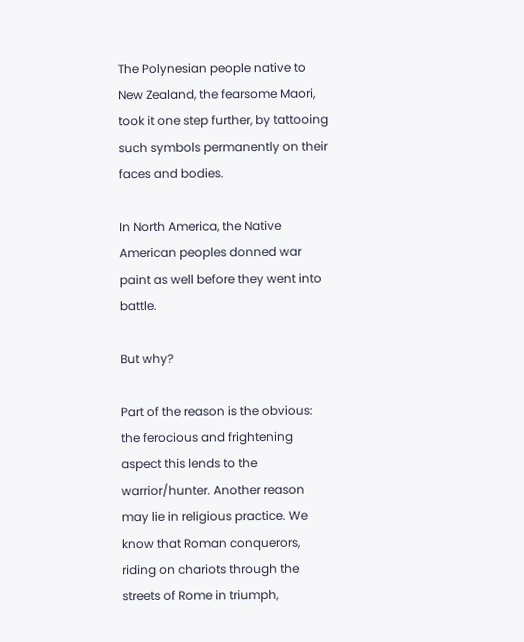The Polynesian people native to New Zealand, the fearsome Maori, took it one step further, by tattooing such symbols permanently on their faces and bodies.

In North America, the Native American peoples donned war paint as well before they went into battle.

But why?

Part of the reason is the obvious: the ferocious and frightening aspect this lends to the warrior/hunter. Another reason may lie in religious practice. We know that Roman conquerors, riding on chariots through the streets of Rome in triumph,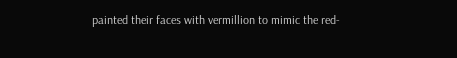painted their faces with vermillion to mimic the red-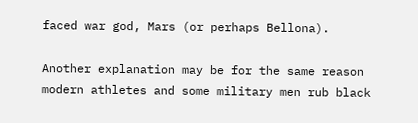faced war god, Mars (or perhaps Bellona).

Another explanation may be for the same reason modern athletes and some military men rub black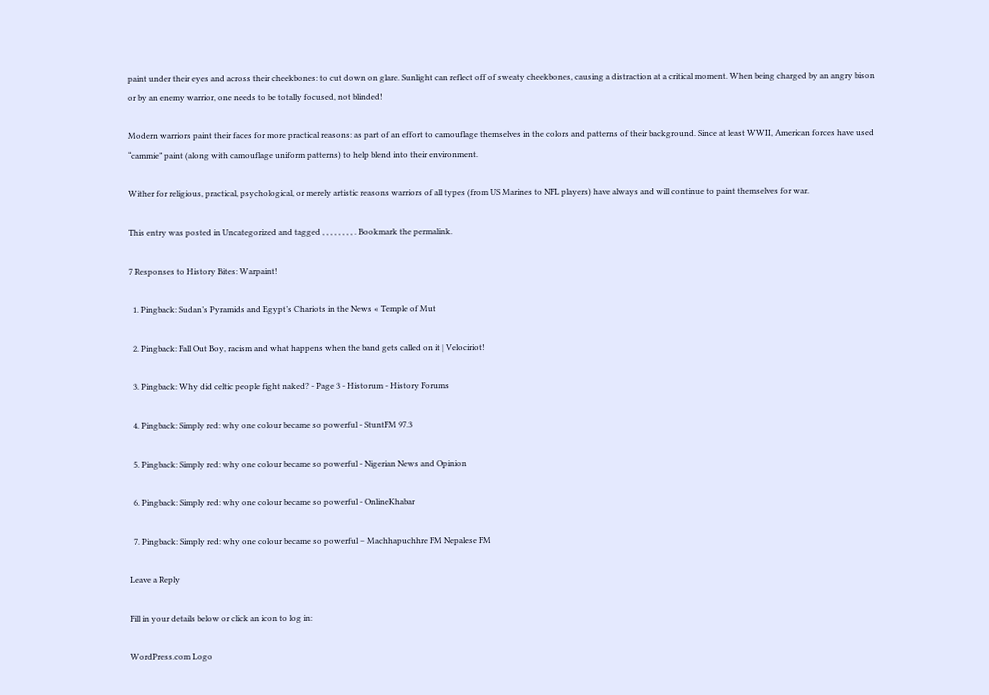paint under their eyes and across their cheekbones: to cut down on glare. Sunlight can reflect off of sweaty cheekbones, causing a distraction at a critical moment. When being charged by an angry bison or by an enemy warrior, one needs to be totally focused, not blinded!

Modern warriors paint their faces for more practical reasons: as part of an effort to camouflage themselves in the colors and patterns of their background. Since at least WWII, American forces have used “cammie” paint (along with camouflage uniform patterns) to help blend into their environment.

Wither for religious, practical, psychological, or merely artistic reasons warriors of all types (from US Marines to NFL players) have always and will continue to paint themselves for war.

This entry was posted in Uncategorized and tagged , , , , , , , , . Bookmark the permalink.

7 Responses to History Bites: Warpaint!

  1. Pingback: Sudan’s Pyramids and Egypt’s Chariots in the News « Temple of Mut

  2. Pingback: Fall Out Boy, racism and what happens when the band gets called on it | Velociriot!

  3. Pingback: Why did celtic people fight naked? - Page 3 - Historum - History Forums

  4. Pingback: Simply red: why one colour became so powerful - StuntFM 97.3

  5. Pingback: Simply red: why one colour became so powerful - Nigerian News and Opinion

  6. Pingback: Simply red: why one colour became so powerful - OnlineKhabar

  7. Pingback: Simply red: why one colour became so powerful – Machhapuchhre FM Nepalese FM

Leave a Reply

Fill in your details below or click an icon to log in:

WordPress.com Logo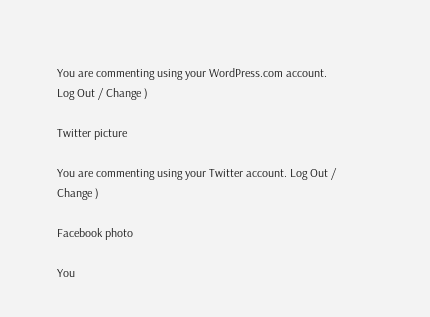You are commenting using your WordPress.com account. Log Out / Change )

Twitter picture

You are commenting using your Twitter account. Log Out / Change )

Facebook photo

You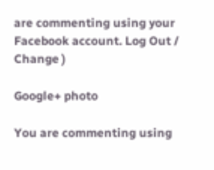are commenting using your Facebook account. Log Out / Change )

Google+ photo

You are commenting using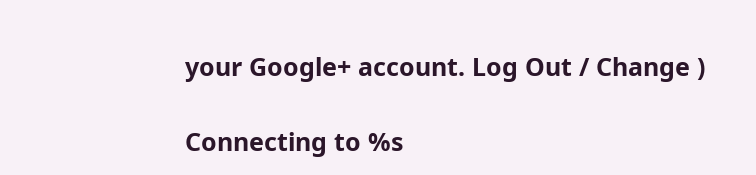your Google+ account. Log Out / Change )

Connecting to %s